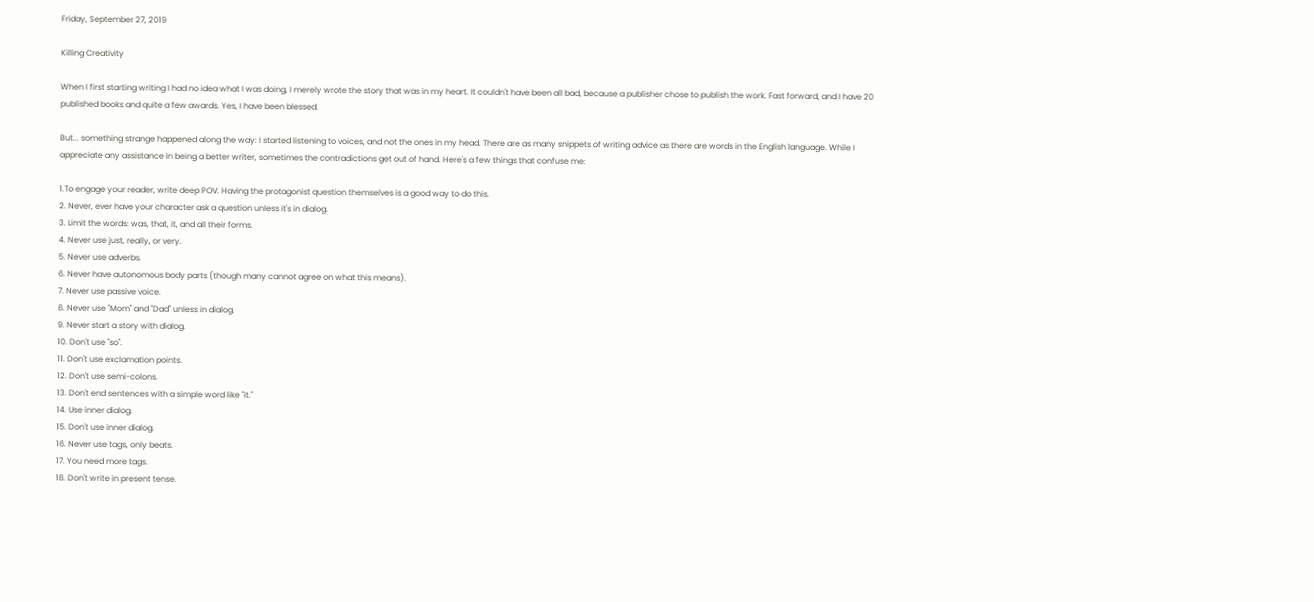Friday, September 27, 2019

Killing Creativity

When I first starting writing I had no idea what I was doing, I merely wrote the story that was in my heart. It couldn't have been all bad, because a publisher chose to publish the work. Fast forward, and I have 20 published books and quite a few awards. Yes, I have been blessed.

But... something strange happened along the way: I started listening to voices, and not the ones in my head. There are as many snippets of writing advice as there are words in the English language. While I appreciate any assistance in being a better writer, sometimes the contradictions get out of hand. Here's a few things that confuse me:

1.To engage your reader, write deep POV. Having the protagonist question themselves is a good way to do this.
2. Never, ever have your character ask a question unless it's in dialog.
3. Limit the words: was, that, it, and all their forms.
4. Never use just, really, or very.
5. Never use adverbs.
6. Never have autonomous body parts (though many cannot agree on what this means).
7. Never use passive voice.
8. Never use "Mom" and "Dad" unless in dialog.
9. Never start a story with dialog.
10. Don't use "so".
11. Don't use exclamation points.
12. Don't use semi-colons.
13. Don't end sentences with a simple word like "it."
14. Use inner dialog.
15. Don't use inner dialog.
16. Never use tags, only beats.
17. You need more tags.
18. Don't write in present tense.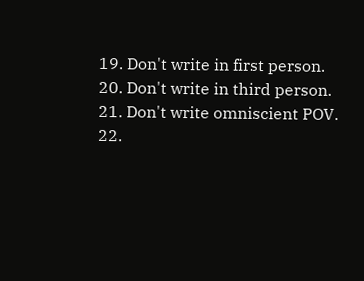19. Don't write in first person.
20. Don't write in third person.
21. Don't write omniscient POV.
22.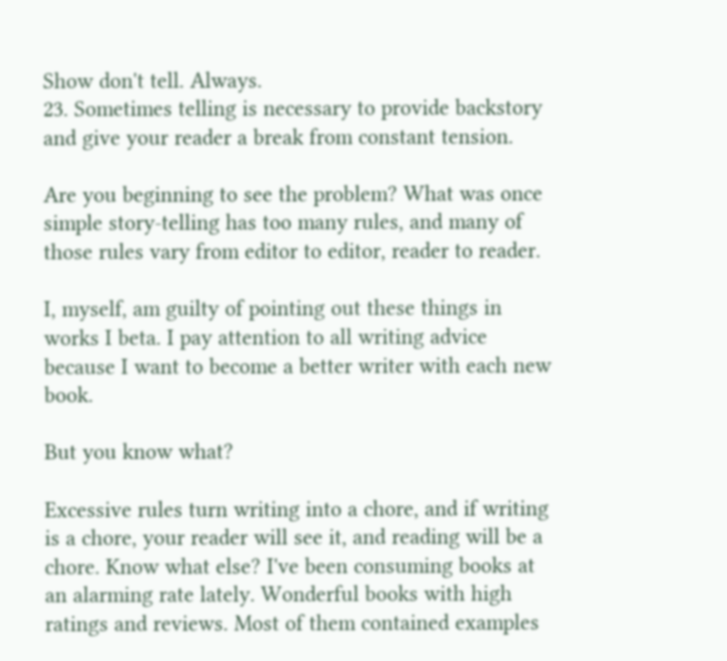Show don't tell. Always.
23. Sometimes telling is necessary to provide backstory and give your reader a break from constant tension.

Are you beginning to see the problem? What was once simple story-telling has too many rules, and many of those rules vary from editor to editor, reader to reader.

I, myself, am guilty of pointing out these things in works I beta. I pay attention to all writing advice because I want to become a better writer with each new book.

But you know what?

Excessive rules turn writing into a chore, and if writing is a chore, your reader will see it, and reading will be a chore. Know what else? I've been consuming books at an alarming rate lately. Wonderful books with high ratings and reviews. Most of them contained examples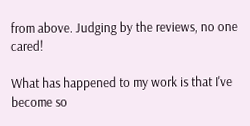from above. Judging by the reviews, no one cared!

What has happened to my work is that I've become so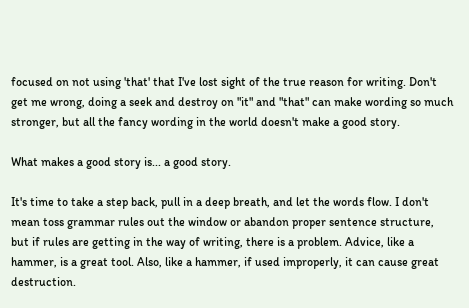focused on not using 'that' that I've lost sight of the true reason for writing. Don't get me wrong, doing a seek and destroy on "it" and "that" can make wording so much stronger, but all the fancy wording in the world doesn't make a good story.

What makes a good story is... a good story.

It's time to take a step back, pull in a deep breath, and let the words flow. I don't mean toss grammar rules out the window or abandon proper sentence structure, but if rules are getting in the way of writing, there is a problem. Advice, like a hammer, is a great tool. Also, like a hammer, if used improperly, it can cause great destruction.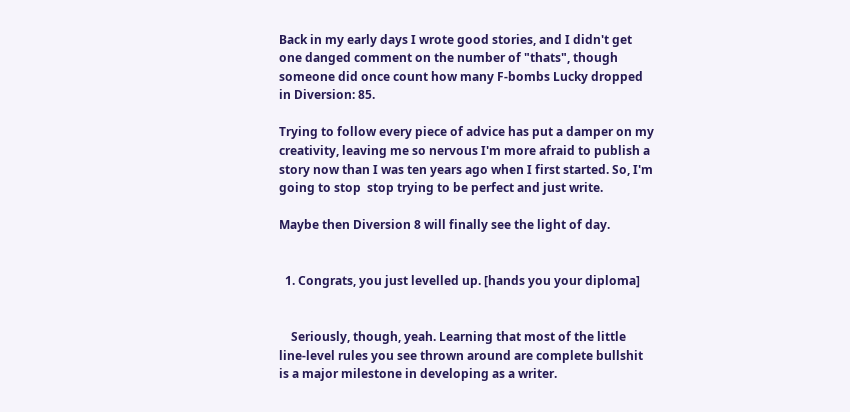Back in my early days I wrote good stories, and I didn't get one danged comment on the number of "thats", though someone did once count how many F-bombs Lucky dropped in Diversion: 85.

Trying to follow every piece of advice has put a damper on my creativity, leaving me so nervous I'm more afraid to publish a story now than I was ten years ago when I first started. So, I'm going to stop  stop trying to be perfect and just write.

Maybe then Diversion 8 will finally see the light of day.


  1. Congrats, you just levelled up. [hands you your diploma]


    Seriously, though, yeah. Learning that most of the little line-level rules you see thrown around are complete bullshit is a major milestone in developing as a writer.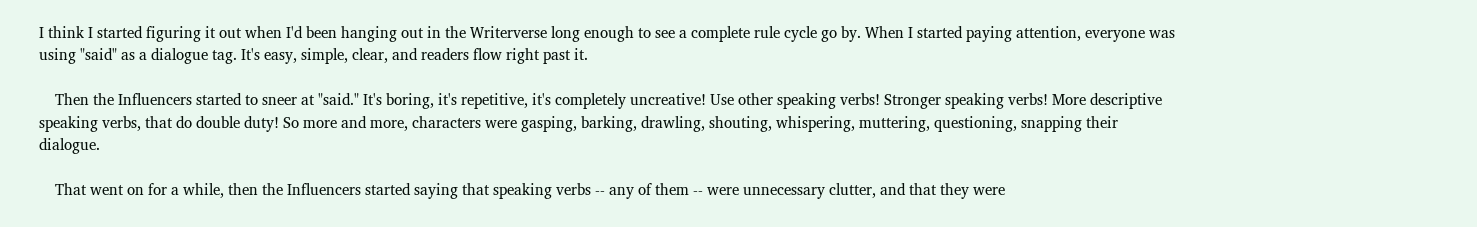I think I started figuring it out when I'd been hanging out in the Writerverse long enough to see a complete rule cycle go by. When I started paying attention, everyone was using "said" as a dialogue tag. It's easy, simple, clear, and readers flow right past it.

    Then the Influencers started to sneer at "said." It's boring, it's repetitive, it's completely uncreative! Use other speaking verbs! Stronger speaking verbs! More descriptive speaking verbs, that do double duty! So more and more, characters were gasping, barking, drawling, shouting, whispering, muttering, questioning, snapping their dialogue.

    That went on for a while, then the Influencers started saying that speaking verbs -- any of them -- were unnecessary clutter, and that they were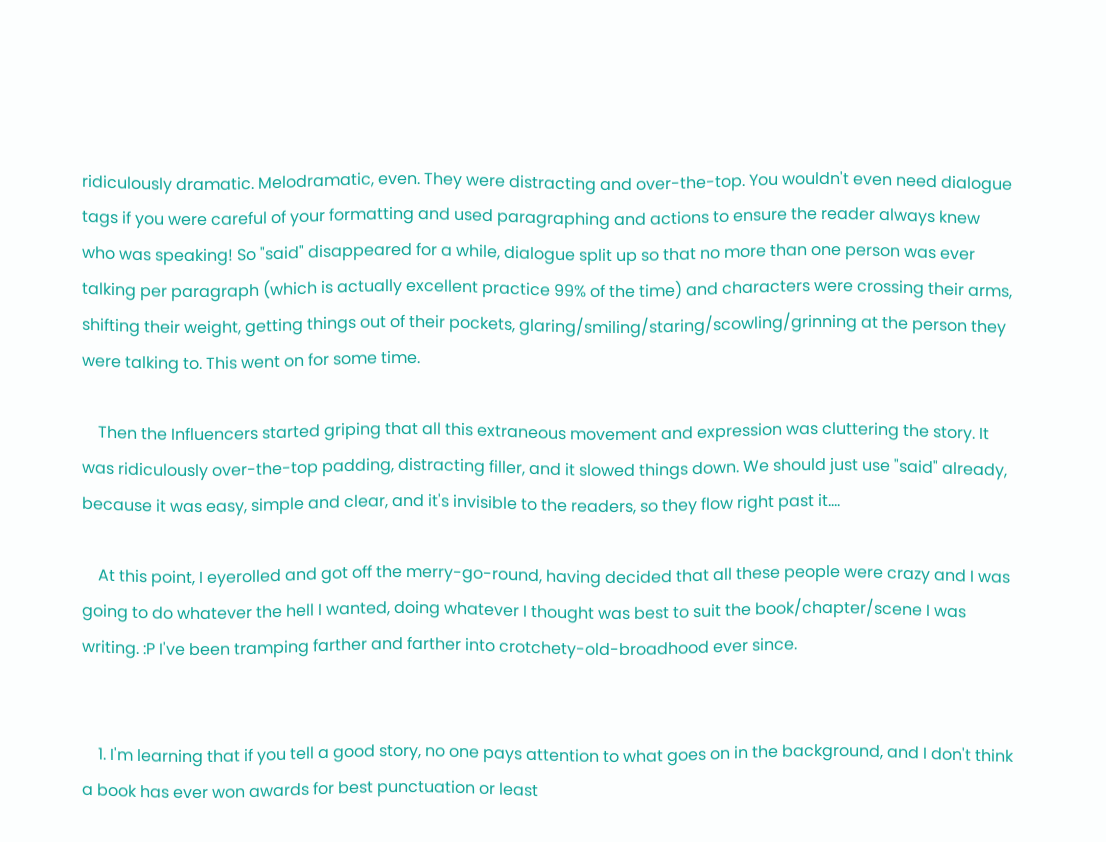ridiculously dramatic. Melodramatic, even. They were distracting and over-the-top. You wouldn't even need dialogue tags if you were careful of your formatting and used paragraphing and actions to ensure the reader always knew who was speaking! So "said" disappeared for a while, dialogue split up so that no more than one person was ever talking per paragraph (which is actually excellent practice 99% of the time) and characters were crossing their arms, shifting their weight, getting things out of their pockets, glaring/smiling/staring/scowling/grinning at the person they were talking to. This went on for some time.

    Then the Influencers started griping that all this extraneous movement and expression was cluttering the story. It was ridiculously over-the-top padding, distracting filler, and it slowed things down. We should just use "said" already, because it was easy, simple and clear, and it's invisible to the readers, so they flow right past it....

    At this point, I eyerolled and got off the merry-go-round, having decided that all these people were crazy and I was going to do whatever the hell I wanted, doing whatever I thought was best to suit the book/chapter/scene I was writing. :P I've been tramping farther and farther into crotchety-old-broadhood ever since.


    1. I'm learning that if you tell a good story, no one pays attention to what goes on in the background, and I don't think a book has ever won awards for best punctuation or least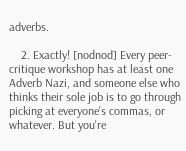adverbs.

    2. Exactly! [nodnod] Every peer-critique workshop has at least one Adverb Nazi, and someone else who thinks their sole job is to go through picking at everyone's commas, or whatever. But you're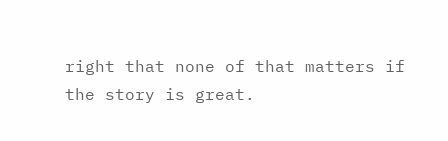right that none of that matters if the story is great.